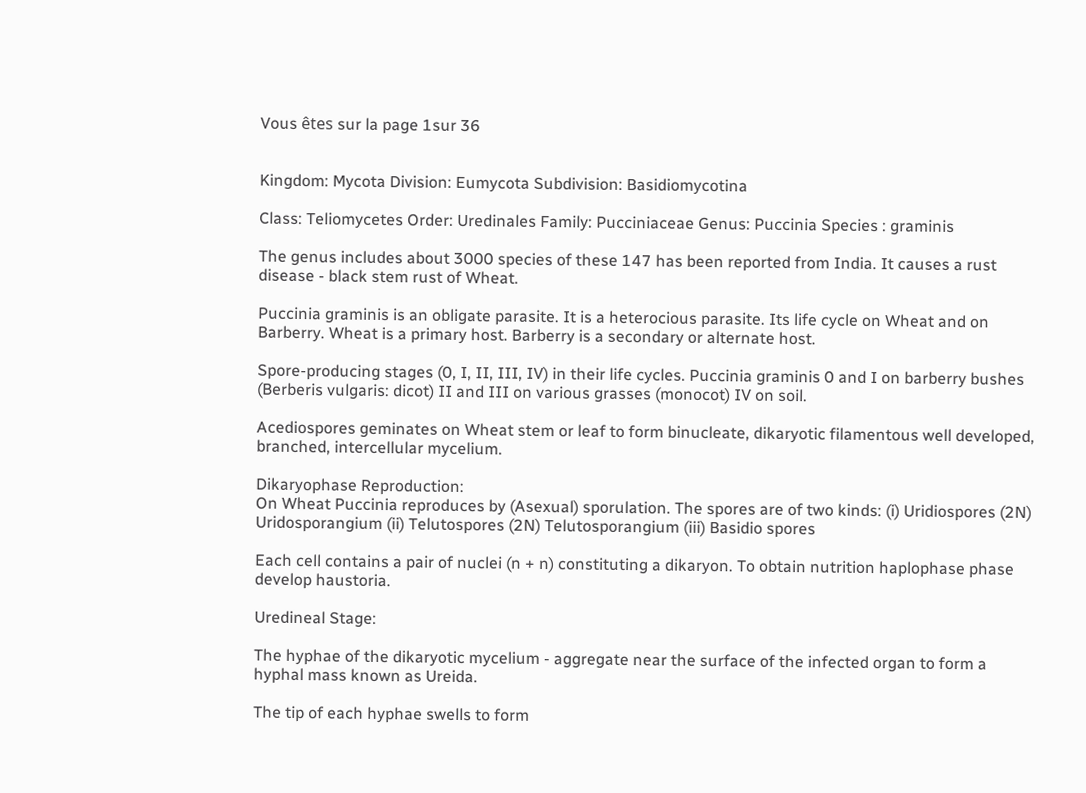Vous êtes sur la page 1sur 36


Kingdom: Mycota Division: Eumycota Subdivision: Basidiomycotina

Class: Teliomycetes Order: Uredinales Family: Pucciniaceae Genus: Puccinia Species : graminis

The genus includes about 3000 species of these 147 has been reported from India. It causes a rust disease - black stem rust of Wheat.

Puccinia graminis is an obligate parasite. It is a heterocious parasite. Its life cycle on Wheat and on Barberry. Wheat is a primary host. Barberry is a secondary or alternate host.

Spore-producing stages (0, I, II, III, IV) in their life cycles. Puccinia graminis 0 and I on barberry bushes (Berberis vulgaris: dicot) II and III on various grasses (monocot) IV on soil.

Acediospores geminates on Wheat stem or leaf to form binucleate, dikaryotic filamentous well developed, branched, intercellular mycelium.

Dikaryophase Reproduction:
On Wheat Puccinia reproduces by (Asexual) sporulation. The spores are of two kinds: (i) Uridiospores (2N) Uridosporangium (ii) Telutospores (2N) Telutosporangium (iii) Basidio spores

Each cell contains a pair of nuclei (n + n) constituting a dikaryon. To obtain nutrition haplophase phase develop haustoria.

Uredineal Stage:

The hyphae of the dikaryotic mycelium - aggregate near the surface of the infected organ to form a hyphal mass known as Ureida.

The tip of each hyphae swells to form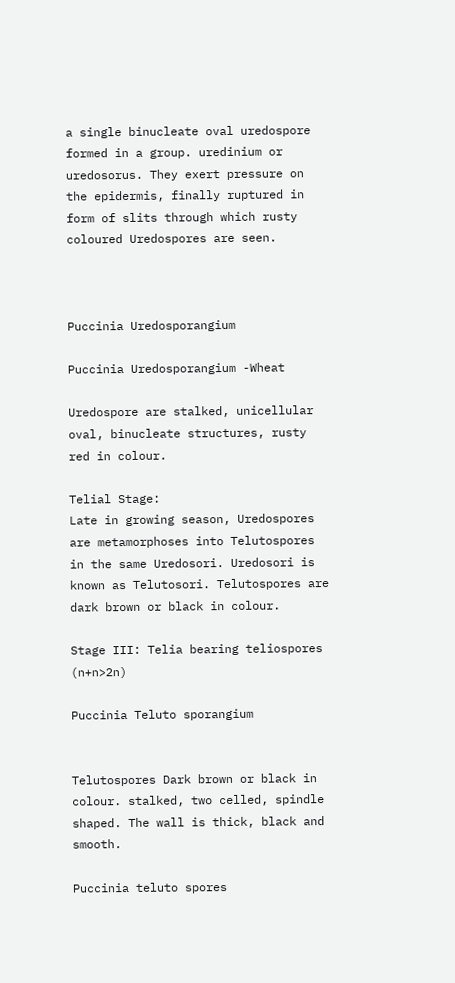a single binucleate oval uredospore formed in a group. uredinium or uredosorus. They exert pressure on the epidermis, finally ruptured in form of slits through which rusty coloured Uredospores are seen.



Puccinia Uredosporangium

Puccinia Uredosporangium -Wheat

Uredospore are stalked, unicellular oval, binucleate structures, rusty red in colour.

Telial Stage:
Late in growing season, Uredospores are metamorphoses into Telutospores in the same Uredosori. Uredosori is known as Telutosori. Telutospores are dark brown or black in colour.

Stage III: Telia bearing teliospores (n+n>2n)

Puccinia Teluto sporangium


Telutospores Dark brown or black in colour. stalked, two celled, spindle shaped. The wall is thick, black and smooth.

Puccinia teluto spores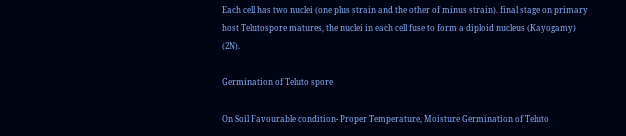Each cell has two nuclei (one plus strain and the other of minus strain). final stage on primary host Telutospore matures, the nuclei in each cell fuse to form a diploid nucleus (Kayogamy) (2N).

Germination of Teluto spore

On Soil Favourable condition- Proper Temperature, Moisture Germination of Teluto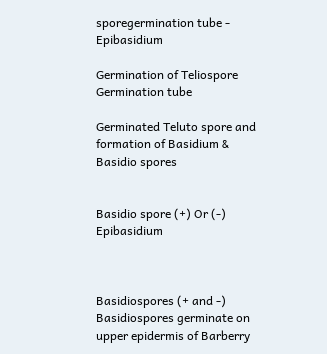sporegermination tube - Epibasidium

Germination of Teliospore
Germination tube

Germinated Teluto spore and formation of Basidium & Basidio spores


Basidio spore (+) Or (-) Epibasidium



Basidiospores (+ and -)
Basidiospores germinate on upper epidermis of Barberry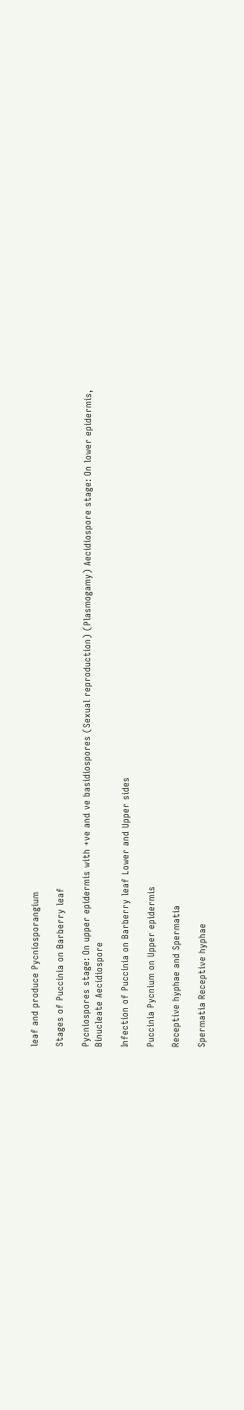leaf and produce Pycniosporangium

Stages of Puccinia on Barberry leaf

Pycniospores stage: On upper epidermis with +ve and ve basidiospores (Sexual reproduction) (Plasmogamy) Aecidiospore stage: On lower epidermis, Binucleate Aecidiospore

Infection of Puccinia on Barberry leaf Lower and Upper sides

Puccinia Pycnium on Upper epidermis

Receptive hyphae and Spermatia

Spermatia Receptive hyphae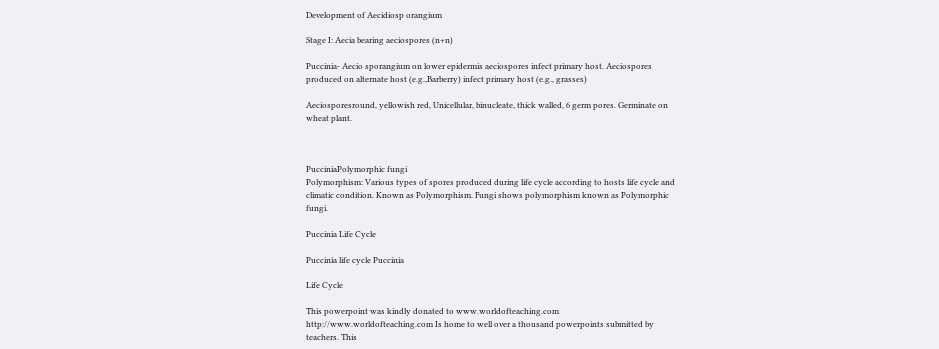Development of Aecidiosp orangium

Stage I: Aecia bearing aeciospores (n+n)

Puccinia- Aecio sporangium on lower epidermis aeciospores infect primary host. Aeciospores produced on alternate host (e.g.,Barberry) infect primary host (e.g., grasses)

Aeciosporesround, yellowish red, Unicellular, binucleate, thick walled, 6 germ pores. Germinate on wheat plant.



PucciniaPolymorphic fungi
Polymorphism: Various types of spores produced during life cycle according to hosts life cycle and climatic condition. Known as Polymorphism. Fungi shows polymorphism known as Polymorphic fungi.

Puccinia Life Cycle

Puccinia life cycle Puccinia

Life Cycle

This powerpoint was kindly donated to www.worldofteaching.com http://www.worldofteaching.com Is home to well over a thousand powerpoints submitted by teachers. This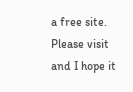a free site. Please visit and I hope it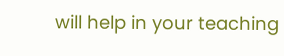will help in your teaching